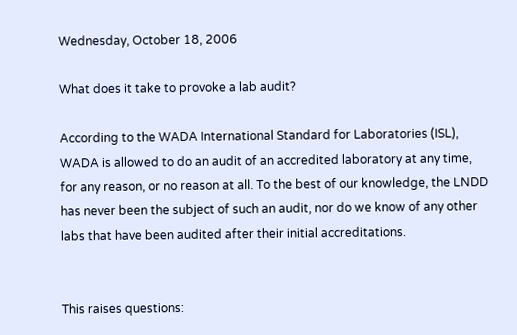Wednesday, October 18, 2006

What does it take to provoke a lab audit?

According to the WADA International Standard for Laboratories (ISL), WADA is allowed to do an audit of an accredited laboratory at any time, for any reason, or no reason at all. To the best of our knowledge, the LNDD has never been the subject of such an audit, nor do we know of any other labs that have been audited after their initial accreditations.


This raises questions: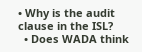• Why is the audit clause in the ISL?
  • Does WADA think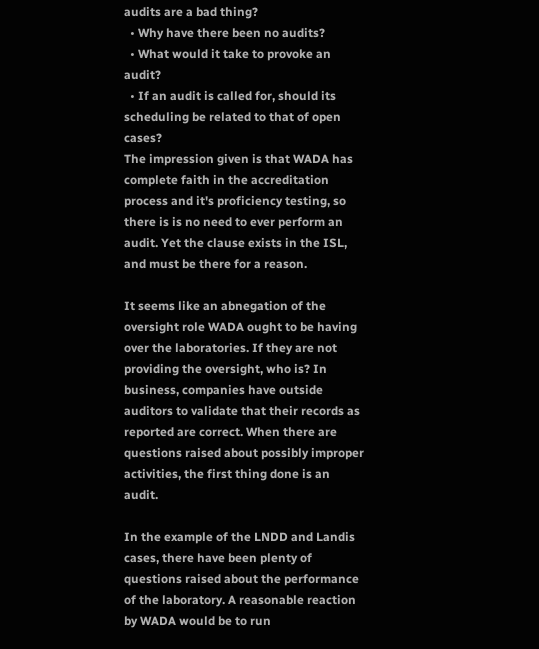audits are a bad thing?
  • Why have there been no audits?
  • What would it take to provoke an audit?
  • If an audit is called for, should its scheduling be related to that of open cases?
The impression given is that WADA has complete faith in the accreditation process and it's proficiency testing, so there is is no need to ever perform an audit. Yet the clause exists in the ISL, and must be there for a reason.

It seems like an abnegation of the oversight role WADA ought to be having over the laboratories. If they are not providing the oversight, who is? In business, companies have outside auditors to validate that their records as reported are correct. When there are questions raised about possibly improper activities, the first thing done is an audit.

In the example of the LNDD and Landis cases, there have been plenty of questions raised about the performance of the laboratory. A reasonable reaction by WADA would be to run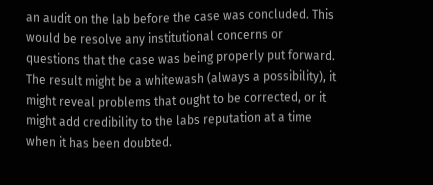an audit on the lab before the case was concluded. This would be resolve any institutional concerns or questions that the case was being properly put forward. The result might be a whitewash (always a possibility), it might reveal problems that ought to be corrected, or it might add credibility to the labs reputation at a time when it has been doubted.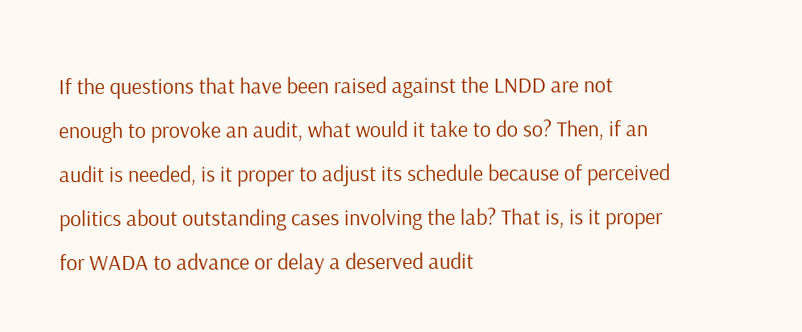If the questions that have been raised against the LNDD are not enough to provoke an audit, what would it take to do so? Then, if an audit is needed, is it proper to adjust its schedule because of perceived politics about outstanding cases involving the lab? That is, is it proper for WADA to advance or delay a deserved audit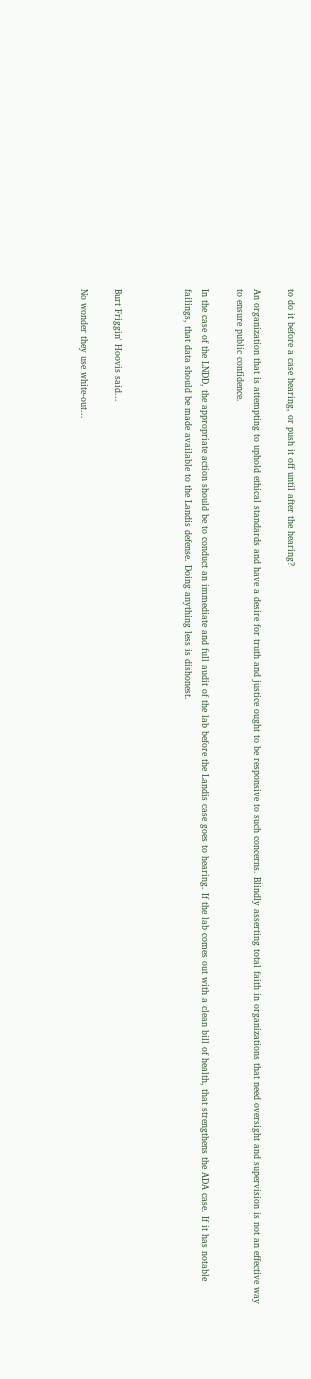to do it before a case hearing, or push it off until after the hearing?

An organization that is attempting to uphold ethical standards and have a desire for truth and justice ought to be responsive to such concerns. Blindly asserting total faith in organizations that need oversight and supervision is not an effective way to ensure public confidence.

In the case of the LNDD, the appropriate action should be to conduct an immediate and full audit of the lab before the Landis case goes to hearing. If the lab comes out with a clean bill of health, that strengthens the ADA case. If it has notable failings, that data should be made available to the Landis defense. Doing anything less is dishonest.



Burt Friggin' Hoovis said...

No wonder they use white-out...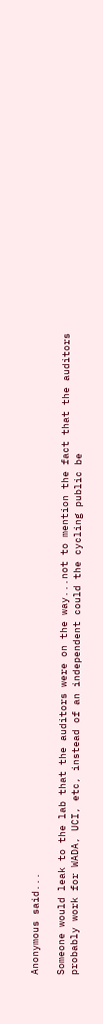Anonymous said...

Someone would leak to the lab that the auditors were on the way...not to mention the fact that the auditors probably work for WADA, UCI, etc, instead of an independent could the cycling public be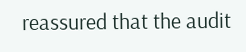reassured that the audit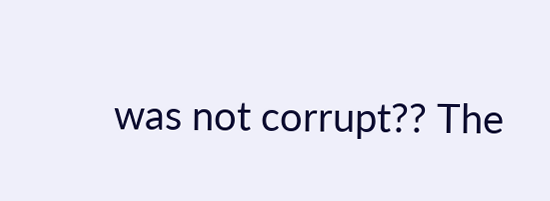was not corrupt?? The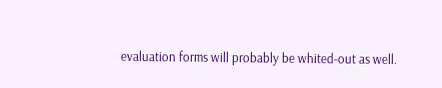evaluation forms will probably be whited-out as well.